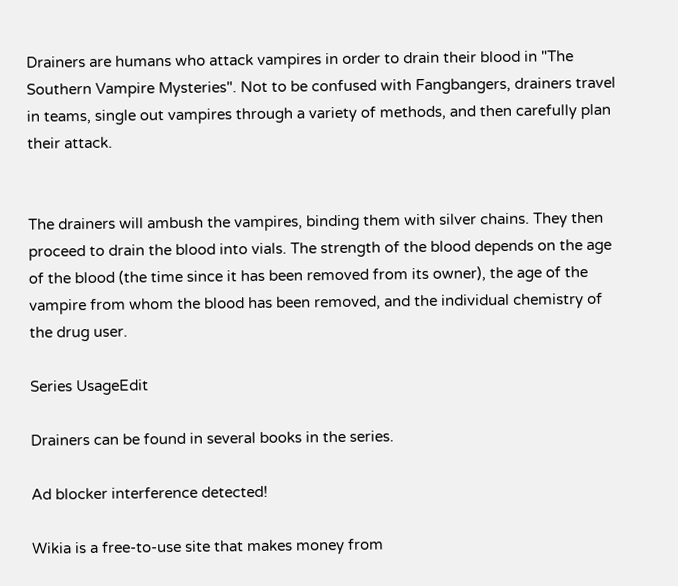Drainers are humans who attack vampires in order to drain their blood in "The Southern Vampire Mysteries". Not to be confused with Fangbangers, drainers travel in teams, single out vampires through a variety of methods, and then carefully plan their attack.


The drainers will ambush the vampires, binding them with silver chains. They then proceed to drain the blood into vials. The strength of the blood depends on the age of the blood (the time since it has been removed from its owner), the age of the vampire from whom the blood has been removed, and the individual chemistry of the drug user.

Series UsageEdit

Drainers can be found in several books in the series.

Ad blocker interference detected!

Wikia is a free-to-use site that makes money from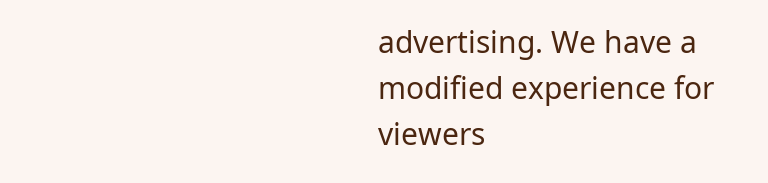advertising. We have a modified experience for viewers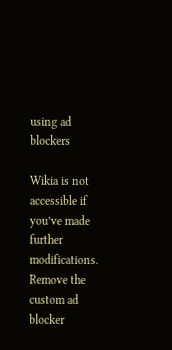using ad blockers

Wikia is not accessible if you’ve made further modifications. Remove the custom ad blocker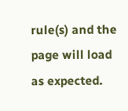rule(s) and the page will load as expected.